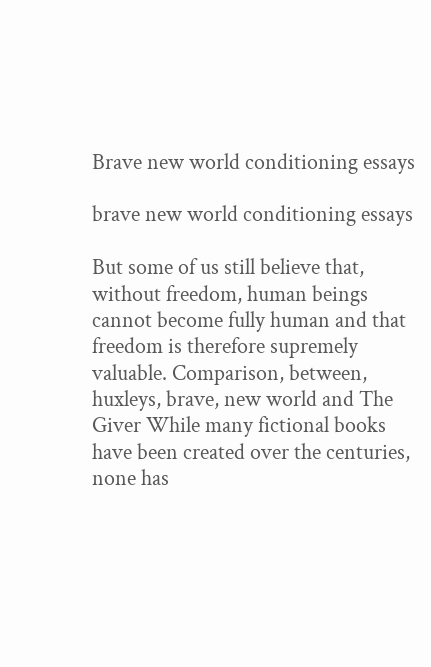Brave new world conditioning essays

brave new world conditioning essays

But some of us still believe that, without freedom, human beings cannot become fully human and that freedom is therefore supremely valuable. Comparison, between, huxleys, brave, new world and The Giver While many fictional books have been created over the centuries, none has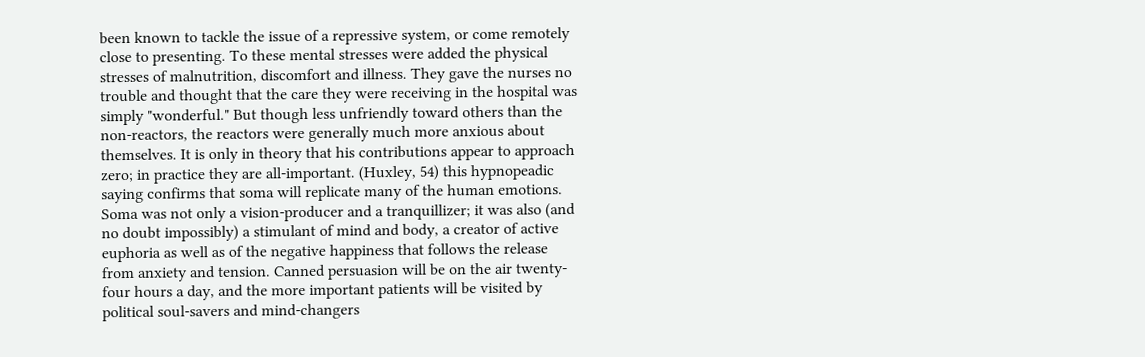been known to tackle the issue of a repressive system, or come remotely close to presenting. To these mental stresses were added the physical stresses of malnutrition, discomfort and illness. They gave the nurses no trouble and thought that the care they were receiving in the hospital was simply "wonderful." But though less unfriendly toward others than the non-reactors, the reactors were generally much more anxious about themselves. It is only in theory that his contributions appear to approach zero; in practice they are all-important. (Huxley, 54) this hypnopeadic saying confirms that soma will replicate many of the human emotions. Soma was not only a vision-producer and a tranquillizer; it was also (and no doubt impossibly) a stimulant of mind and body, a creator of active euphoria as well as of the negative happiness that follows the release from anxiety and tension. Canned persuasion will be on the air twenty-four hours a day, and the more important patients will be visited by political soul-savers and mind-changers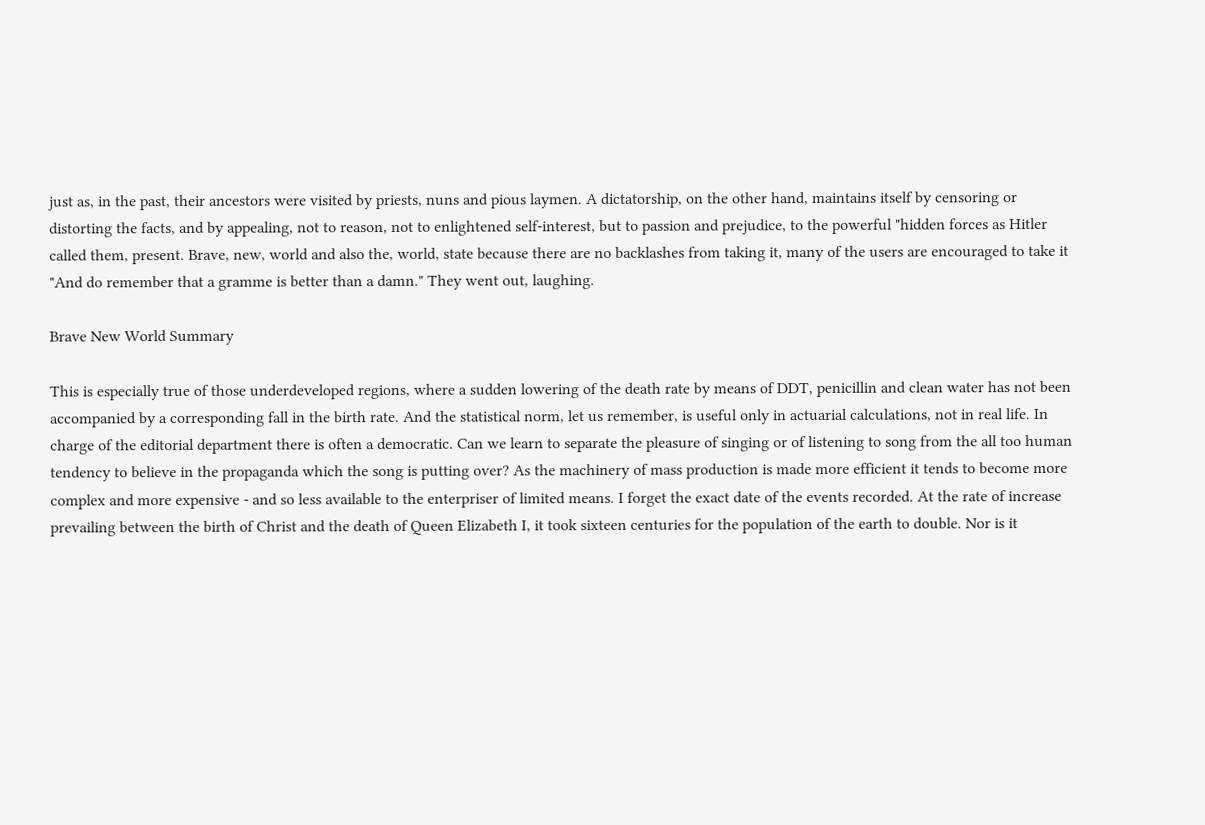just as, in the past, their ancestors were visited by priests, nuns and pious laymen. A dictatorship, on the other hand, maintains itself by censoring or distorting the facts, and by appealing, not to reason, not to enlightened self-interest, but to passion and prejudice, to the powerful "hidden forces as Hitler called them, present. Brave, new, world and also the, world, state because there are no backlashes from taking it, many of the users are encouraged to take it "And do remember that a gramme is better than a damn." They went out, laughing.

Brave New World Summary

This is especially true of those underdeveloped regions, where a sudden lowering of the death rate by means of DDT, penicillin and clean water has not been accompanied by a corresponding fall in the birth rate. And the statistical norm, let us remember, is useful only in actuarial calculations, not in real life. In charge of the editorial department there is often a democratic. Can we learn to separate the pleasure of singing or of listening to song from the all too human tendency to believe in the propaganda which the song is putting over? As the machinery of mass production is made more efficient it tends to become more complex and more expensive - and so less available to the enterpriser of limited means. I forget the exact date of the events recorded. At the rate of increase prevailing between the birth of Christ and the death of Queen Elizabeth I, it took sixteen centuries for the population of the earth to double. Nor is it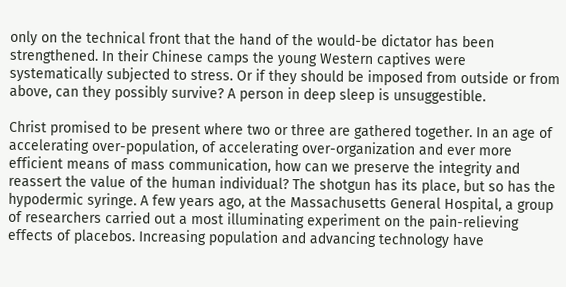only on the technical front that the hand of the would-be dictator has been strengthened. In their Chinese camps the young Western captives were systematically subjected to stress. Or if they should be imposed from outside or from above, can they possibly survive? A person in deep sleep is unsuggestible.

Christ promised to be present where two or three are gathered together. In an age of accelerating over-population, of accelerating over-organization and ever more efficient means of mass communication, how can we preserve the integrity and reassert the value of the human individual? The shotgun has its place, but so has the hypodermic syringe. A few years ago, at the Massachusetts General Hospital, a group of researchers carried out a most illuminating experiment on the pain-relieving effects of placebos. Increasing population and advancing technology have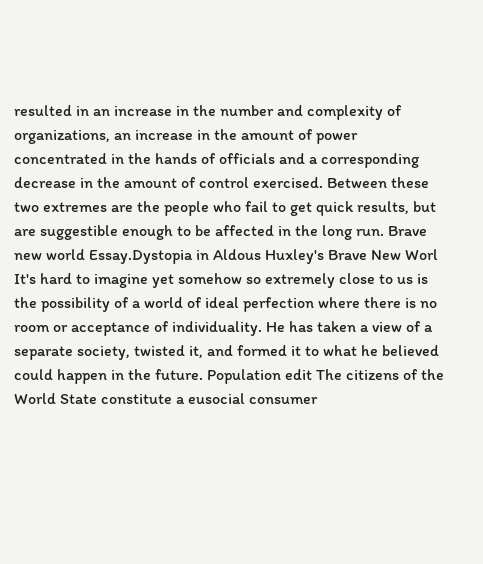resulted in an increase in the number and complexity of organizations, an increase in the amount of power concentrated in the hands of officials and a corresponding decrease in the amount of control exercised. Between these two extremes are the people who fail to get quick results, but are suggestible enough to be affected in the long run. Brave new world Essay.Dystopia in Aldous Huxley's Brave New Worl It's hard to imagine yet somehow so extremely close to us is the possibility of a world of ideal perfection where there is no room or acceptance of individuality. He has taken a view of a separate society, twisted it, and formed it to what he believed could happen in the future. Population edit The citizens of the World State constitute a eusocial consumer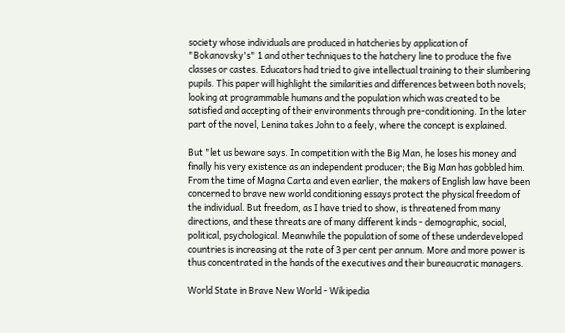society whose individuals are produced in hatcheries by application of "Bokanovsky's" 1 and other techniques to the hatchery line to produce the five classes or castes. Educators had tried to give intellectual training to their slumbering pupils. This paper will highlight the similarities and differences between both novels; looking at programmable humans and the population which was created to be satisfied and accepting of their environments through pre-conditioning. In the later part of the novel, Lenina takes John to a feely, where the concept is explained.

But "let us beware says. In competition with the Big Man, he loses his money and finally his very existence as an independent producer; the Big Man has gobbled him. From the time of Magna Carta and even earlier, the makers of English law have been concerned to brave new world conditioning essays protect the physical freedom of the individual. But freedom, as I have tried to show, is threatened from many directions, and these threats are of many different kinds - demographic, social, political, psychological. Meanwhile the population of some of these underdeveloped countries is increasing at the rate of 3 per cent per annum. More and more power is thus concentrated in the hands of the executives and their bureaucratic managers.

World State in Brave New World - Wikipedia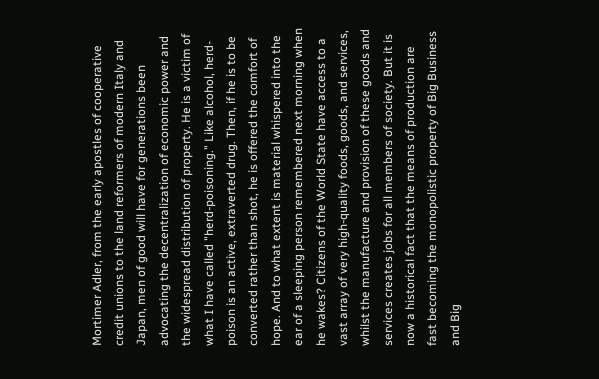Mortimer Adler, from the early apostles of cooperative credit unions to the land reformers of modern Italy and Japan, men of good will have for generations been advocating the decentralization of economic power and the widespread distribution of property. He is a victim of what I have called "herd-poisoning." Like alcohol, herd-poison is an active, extraverted drug. Then, if he is to be converted rather than shot, he is offered the comfort of hope. And to what extent is material whispered into the ear of a sleeping person remembered next morning when he wakes? Citizens of the World State have access to a vast array of very high-quality foods, goods, and services, whilst the manufacture and provision of these goods and services creates jobs for all members of society. But it is now a historical fact that the means of production are fast becoming the monopolistic property of Big Business and Big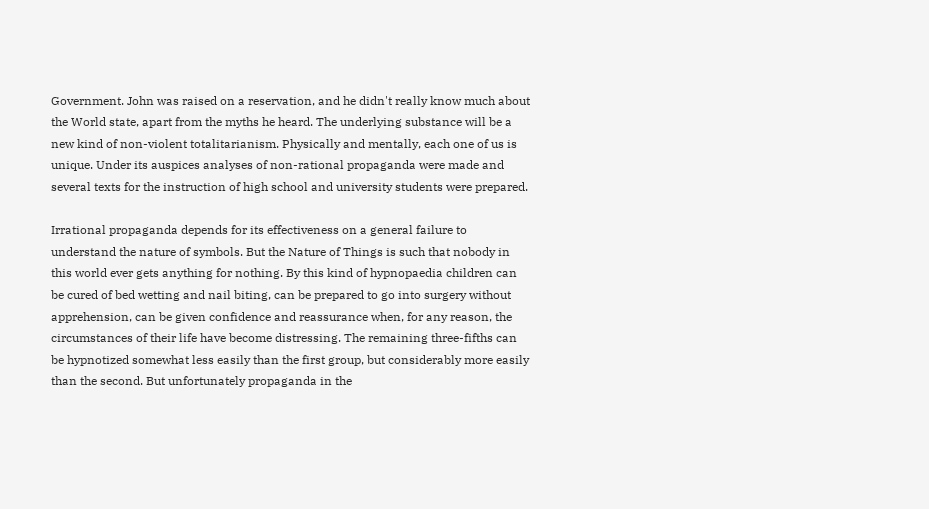Government. John was raised on a reservation, and he didn't really know much about the World state, apart from the myths he heard. The underlying substance will be a new kind of non-violent totalitarianism. Physically and mentally, each one of us is unique. Under its auspices analyses of non-rational propaganda were made and several texts for the instruction of high school and university students were prepared.

Irrational propaganda depends for its effectiveness on a general failure to understand the nature of symbols. But the Nature of Things is such that nobody in this world ever gets anything for nothing. By this kind of hypnopaedia children can be cured of bed wetting and nail biting, can be prepared to go into surgery without apprehension, can be given confidence and reassurance when, for any reason, the circumstances of their life have become distressing. The remaining three-fifths can be hypnotized somewhat less easily than the first group, but considerably more easily than the second. But unfortunately propaganda in the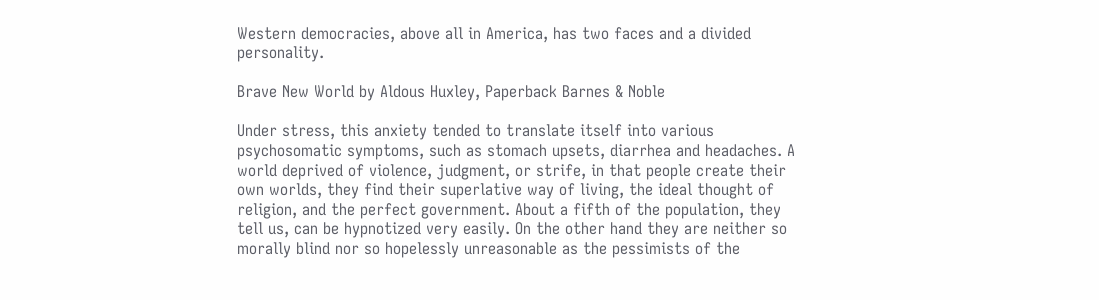Western democracies, above all in America, has two faces and a divided personality.

Brave New World by Aldous Huxley, Paperback Barnes & Noble

Under stress, this anxiety tended to translate itself into various psychosomatic symptoms, such as stomach upsets, diarrhea and headaches. A world deprived of violence, judgment, or strife, in that people create their own worlds, they find their superlative way of living, the ideal thought of religion, and the perfect government. About a fifth of the population, they tell us, can be hypnotized very easily. On the other hand they are neither so morally blind nor so hopelessly unreasonable as the pessimists of the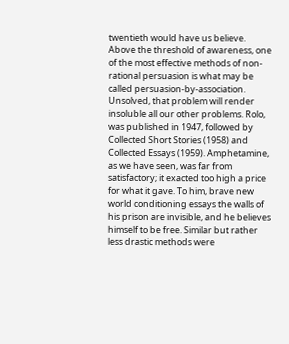twentieth would have us believe. Above the threshold of awareness, one of the most effective methods of non-rational persuasion is what may be called persuasion-by-association. Unsolved, that problem will render insoluble all our other problems. Rolo, was published in 1947, followed by Collected Short Stories (1958) and Collected Essays (1959). Amphetamine, as we have seen, was far from satisfactory; it exacted too high a price for what it gave. To him, brave new world conditioning essays the walls of his prison are invisible, and he believes himself to be free. Similar but rather less drastic methods were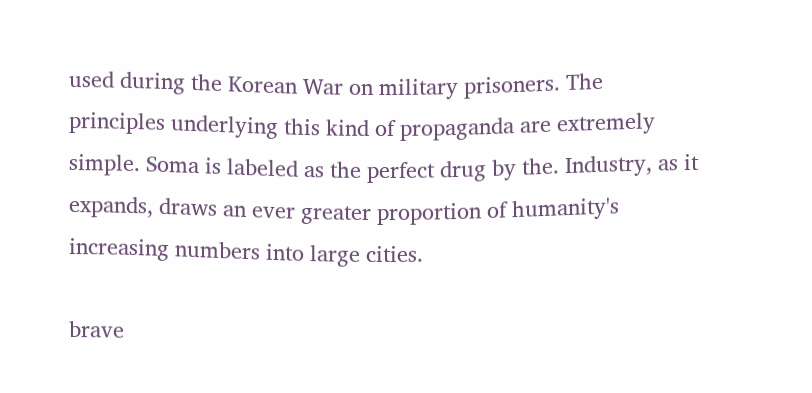used during the Korean War on military prisoners. The principles underlying this kind of propaganda are extremely simple. Soma is labeled as the perfect drug by the. Industry, as it expands, draws an ever greater proportion of humanity's increasing numbers into large cities.

brave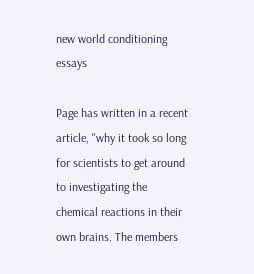new world conditioning essays

Page has written in a recent article, "why it took so long for scientists to get around to investigating the chemical reactions in their own brains. The members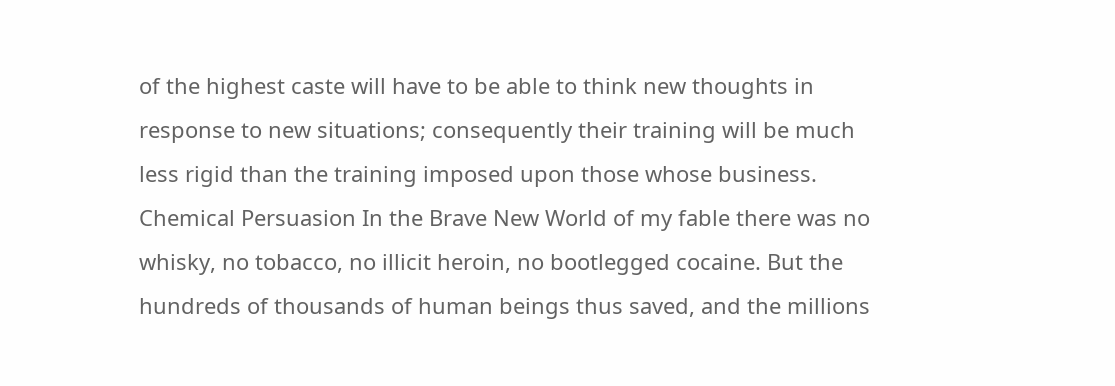of the highest caste will have to be able to think new thoughts in response to new situations; consequently their training will be much less rigid than the training imposed upon those whose business. Chemical Persuasion In the Brave New World of my fable there was no whisky, no tobacco, no illicit heroin, no bootlegged cocaine. But the hundreds of thousands of human beings thus saved, and the millions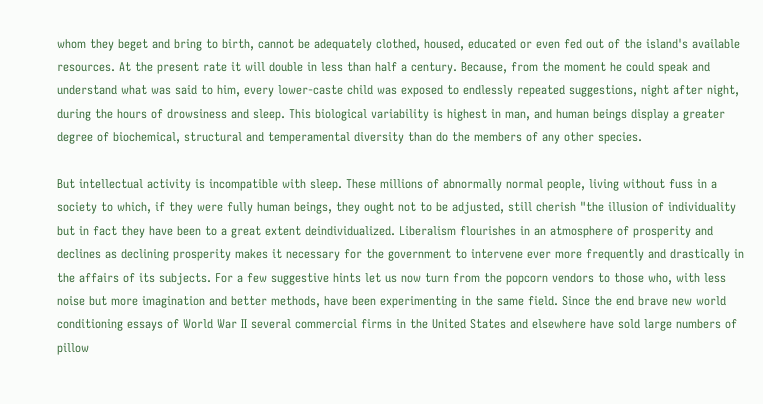whom they beget and bring to birth, cannot be adequately clothed, housed, educated or even fed out of the island's available resources. At the present rate it will double in less than half a century. Because, from the moment he could speak and understand what was said to him, every lower-caste child was exposed to endlessly repeated suggestions, night after night, during the hours of drowsiness and sleep. This biological variability is highest in man, and human beings display a greater degree of biochemical, structural and temperamental diversity than do the members of any other species.

But intellectual activity is incompatible with sleep. These millions of abnormally normal people, living without fuss in a society to which, if they were fully human beings, they ought not to be adjusted, still cherish "the illusion of individuality but in fact they have been to a great extent deindividualized. Liberalism flourishes in an atmosphere of prosperity and declines as declining prosperity makes it necessary for the government to intervene ever more frequently and drastically in the affairs of its subjects. For a few suggestive hints let us now turn from the popcorn vendors to those who, with less noise but more imagination and better methods, have been experimenting in the same field. Since the end brave new world conditioning essays of World War II several commercial firms in the United States and elsewhere have sold large numbers of pillow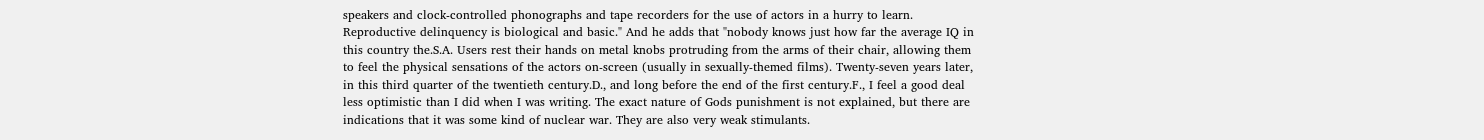speakers and clock-controlled phonographs and tape recorders for the use of actors in a hurry to learn. Reproductive delinquency is biological and basic." And he adds that "nobody knows just how far the average IQ in this country the.S.A. Users rest their hands on metal knobs protruding from the arms of their chair, allowing them to feel the physical sensations of the actors on-screen (usually in sexually-themed films). Twenty-seven years later, in this third quarter of the twentieth century.D., and long before the end of the first century.F., I feel a good deal less optimistic than I did when I was writing. The exact nature of Gods punishment is not explained, but there are indications that it was some kind of nuclear war. They are also very weak stimulants.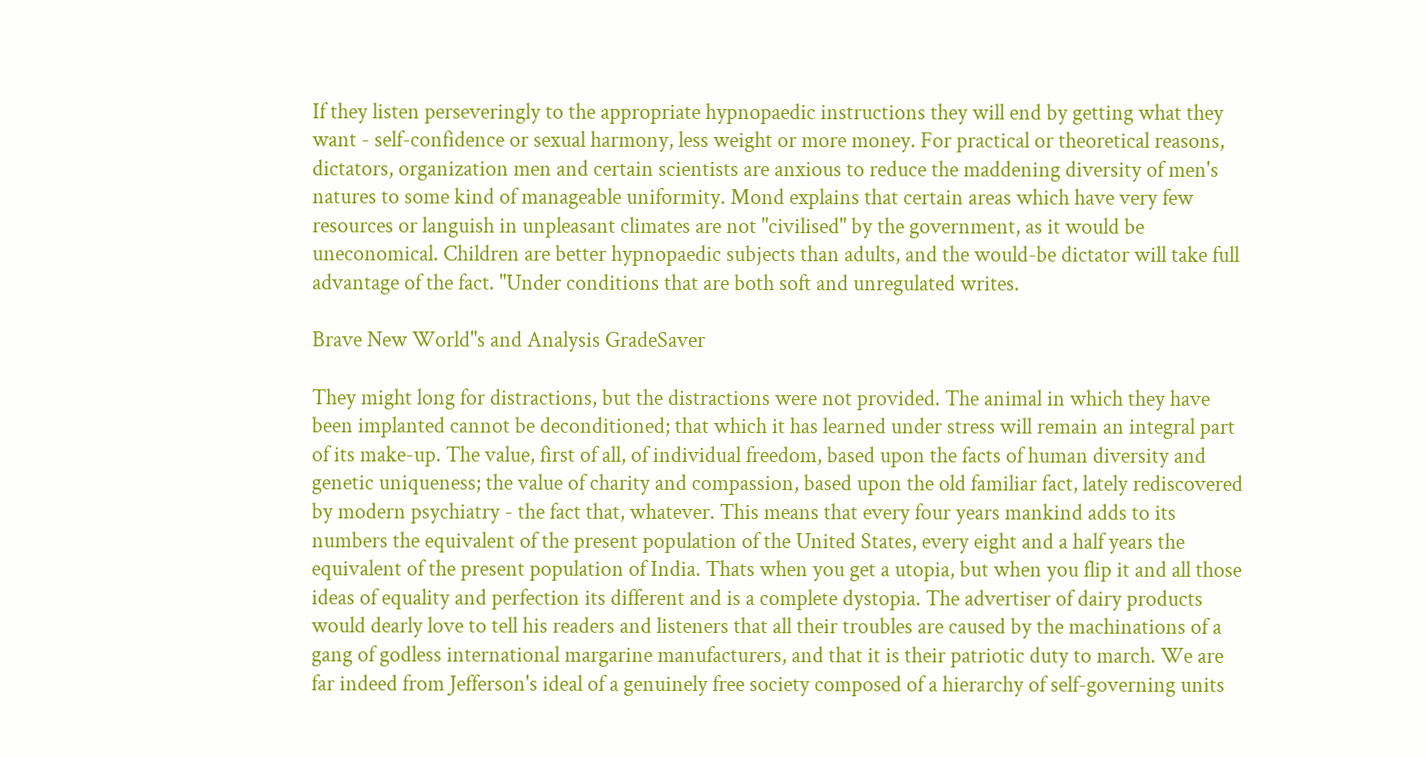If they listen perseveringly to the appropriate hypnopaedic instructions they will end by getting what they want - self-confidence or sexual harmony, less weight or more money. For practical or theoretical reasons, dictators, organization men and certain scientists are anxious to reduce the maddening diversity of men's natures to some kind of manageable uniformity. Mond explains that certain areas which have very few resources or languish in unpleasant climates are not "civilised" by the government, as it would be uneconomical. Children are better hypnopaedic subjects than adults, and the would-be dictator will take full advantage of the fact. "Under conditions that are both soft and unregulated writes.

Brave New World"s and Analysis GradeSaver

They might long for distractions, but the distractions were not provided. The animal in which they have been implanted cannot be deconditioned; that which it has learned under stress will remain an integral part of its make-up. The value, first of all, of individual freedom, based upon the facts of human diversity and genetic uniqueness; the value of charity and compassion, based upon the old familiar fact, lately rediscovered by modern psychiatry - the fact that, whatever. This means that every four years mankind adds to its numbers the equivalent of the present population of the United States, every eight and a half years the equivalent of the present population of India. Thats when you get a utopia, but when you flip it and all those ideas of equality and perfection its different and is a complete dystopia. The advertiser of dairy products would dearly love to tell his readers and listeners that all their troubles are caused by the machinations of a gang of godless international margarine manufacturers, and that it is their patriotic duty to march. We are far indeed from Jefferson's ideal of a genuinely free society composed of a hierarchy of self-governing units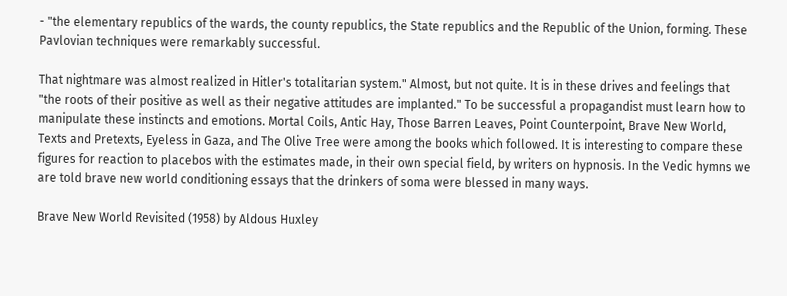- "the elementary republics of the wards, the county republics, the State republics and the Republic of the Union, forming. These Pavlovian techniques were remarkably successful.

That nightmare was almost realized in Hitler's totalitarian system." Almost, but not quite. It is in these drives and feelings that "the roots of their positive as well as their negative attitudes are implanted." To be successful a propagandist must learn how to manipulate these instincts and emotions. Mortal Coils, Antic Hay, Those Barren Leaves, Point Counterpoint, Brave New World, Texts and Pretexts, Eyeless in Gaza, and The Olive Tree were among the books which followed. It is interesting to compare these figures for reaction to placebos with the estimates made, in their own special field, by writers on hypnosis. In the Vedic hymns we are told brave new world conditioning essays that the drinkers of soma were blessed in many ways.

Brave New World Revisited (1958) by Aldous Huxley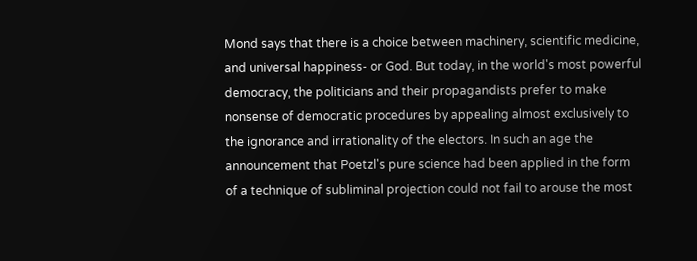Mond says that there is a choice between machinery, scientific medicine, and universal happiness- or God. But today, in the world's most powerful democracy, the politicians and their propagandists prefer to make nonsense of democratic procedures by appealing almost exclusively to the ignorance and irrationality of the electors. In such an age the announcement that Poetzl's pure science had been applied in the form of a technique of subliminal projection could not fail to arouse the most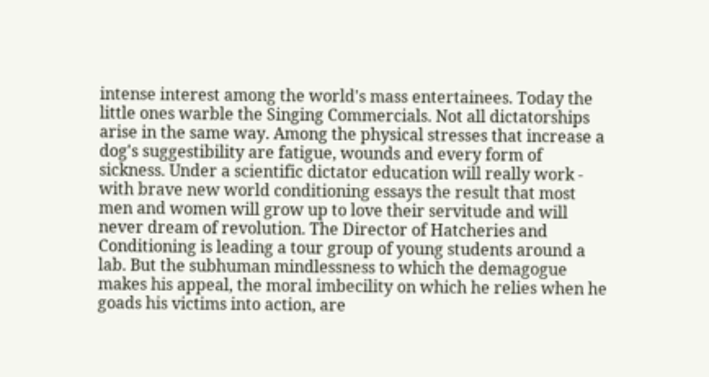intense interest among the world's mass entertainees. Today the little ones warble the Singing Commercials. Not all dictatorships arise in the same way. Among the physical stresses that increase a dog's suggestibility are fatigue, wounds and every form of sickness. Under a scientific dictator education will really work - with brave new world conditioning essays the result that most men and women will grow up to love their servitude and will never dream of revolution. The Director of Hatcheries and Conditioning is leading a tour group of young students around a lab. But the subhuman mindlessness to which the demagogue makes his appeal, the moral imbecility on which he relies when he goads his victims into action, are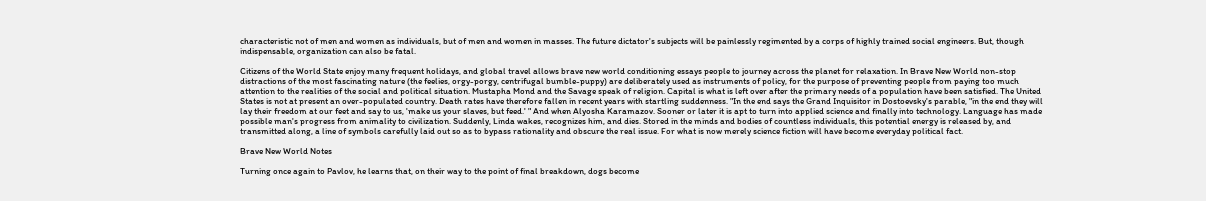characteristic not of men and women as individuals, but of men and women in masses. The future dictator's subjects will be painlessly regimented by a corps of highly trained social engineers. But, though indispensable, organization can also be fatal.

Citizens of the World State enjoy many frequent holidays, and global travel allows brave new world conditioning essays people to journey across the planet for relaxation. In Brave New World non-stop distractions of the most fascinating nature (the feelies, orgy-porgy, centrifugal bumble-puppy) are deliberately used as instruments of policy, for the purpose of preventing people from paying too much attention to the realities of the social and political situation. Mustapha Mond and the Savage speak of religion. Capital is what is left over after the primary needs of a population have been satisfied. The United States is not at present an over-populated country. Death rates have therefore fallen in recent years with startling suddenness. "In the end says the Grand Inquisitor in Dostoevsky's parable, "in the end they will lay their freedom at our feet and say to us, 'make us your slaves, but feed.' " And when Alyosha Karamazov. Sooner or later it is apt to turn into applied science and finally into technology. Language has made possible man's progress from animality to civilization. Suddenly, Linda wakes, recognizes him, and dies. Stored in the minds and bodies of countless individuals, this potential energy is released by, and transmitted along, a line of symbols carefully laid out so as to bypass rationality and obscure the real issue. For what is now merely science fiction will have become everyday political fact.

Brave New World Notes

Turning once again to Pavlov, he learns that, on their way to the point of final breakdown, dogs become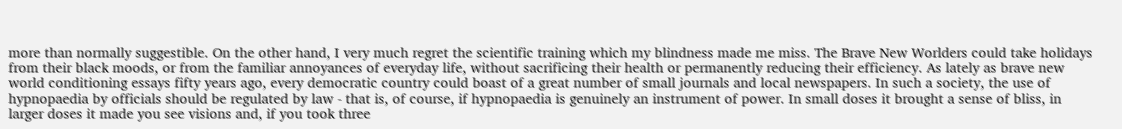more than normally suggestible. On the other hand, I very much regret the scientific training which my blindness made me miss. The Brave New Worlders could take holidays from their black moods, or from the familiar annoyances of everyday life, without sacrificing their health or permanently reducing their efficiency. As lately as brave new world conditioning essays fifty years ago, every democratic country could boast of a great number of small journals and local newspapers. In such a society, the use of hypnopaedia by officials should be regulated by law - that is, of course, if hypnopaedia is genuinely an instrument of power. In small doses it brought a sense of bliss, in larger doses it made you see visions and, if you took three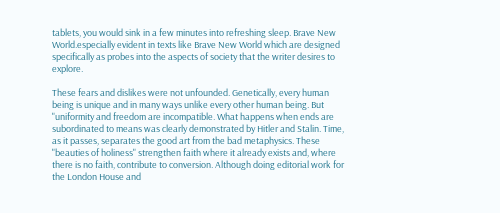tablets, you would sink in a few minutes into refreshing sleep. Brave New World.especially evident in texts like Brave New World which are designed specifically as probes into the aspects of society that the writer desires to explore.

These fears and dislikes were not unfounded. Genetically, every human being is unique and in many ways unlike every other human being. But "uniformity and freedom are incompatible. What happens when ends are subordinated to means was clearly demonstrated by Hitler and Stalin. Time, as it passes, separates the good art from the bad metaphysics. These "beauties of holiness" strengthen faith where it already exists and, where there is no faith, contribute to conversion. Although doing editorial work for the London House and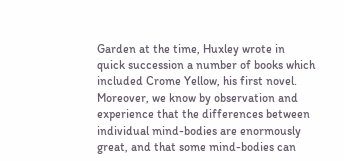Garden at the time, Huxley wrote in quick succession a number of books which included Crome Yellow, his first novel. Moreover, we know by observation and experience that the differences between individual mind-bodies are enormously great, and that some mind-bodies can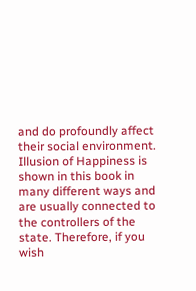and do profoundly affect their social environment. Illusion of Happiness is shown in this book in many different ways and are usually connected to the controllers of the state. Therefore, if you wish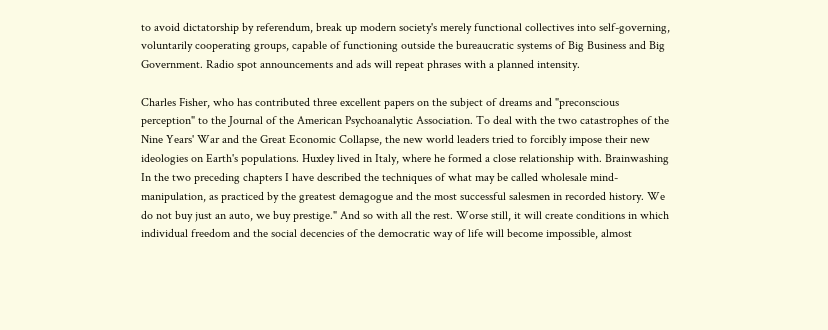to avoid dictatorship by referendum, break up modern society's merely functional collectives into self-governing, voluntarily cooperating groups, capable of functioning outside the bureaucratic systems of Big Business and Big Government. Radio spot announcements and ads will repeat phrases with a planned intensity.

Charles Fisher, who has contributed three excellent papers on the subject of dreams and "preconscious perception" to the Journal of the American Psychoanalytic Association. To deal with the two catastrophes of the Nine Years' War and the Great Economic Collapse, the new world leaders tried to forcibly impose their new ideologies on Earth's populations. Huxley lived in Italy, where he formed a close relationship with. Brainwashing In the two preceding chapters I have described the techniques of what may be called wholesale mind-manipulation, as practiced by the greatest demagogue and the most successful salesmen in recorded history. We do not buy just an auto, we buy prestige." And so with all the rest. Worse still, it will create conditions in which individual freedom and the social decencies of the democratic way of life will become impossible, almost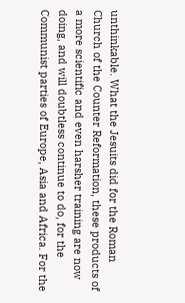unthinkable. What the Jesuits did for the Roman Church of the Counter Reformation, these products of a more scientific and even harsher training are now doing, and will doubtless continue to do, for the Communist parties of Europe, Asia and Africa. For the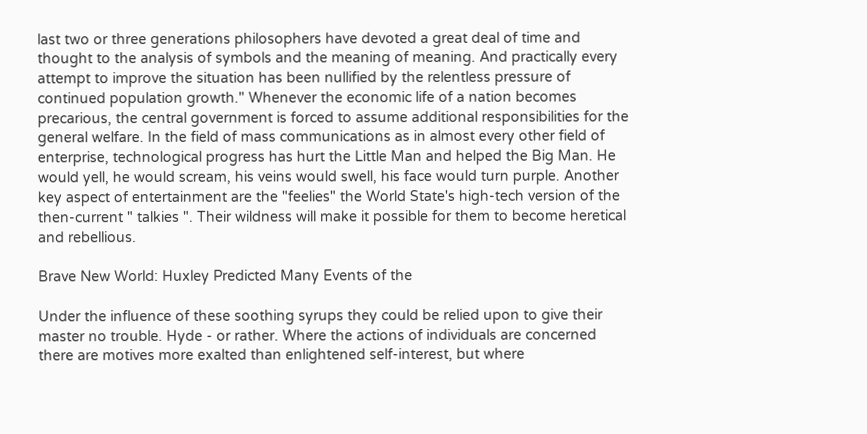last two or three generations philosophers have devoted a great deal of time and thought to the analysis of symbols and the meaning of meaning. And practically every attempt to improve the situation has been nullified by the relentless pressure of continued population growth." Whenever the economic life of a nation becomes precarious, the central government is forced to assume additional responsibilities for the general welfare. In the field of mass communications as in almost every other field of enterprise, technological progress has hurt the Little Man and helped the Big Man. He would yell, he would scream, his veins would swell, his face would turn purple. Another key aspect of entertainment are the "feelies" the World State's high-tech version of the then-current " talkies ". Their wildness will make it possible for them to become heretical and rebellious.

Brave New World: Huxley Predicted Many Events of the

Under the influence of these soothing syrups they could be relied upon to give their master no trouble. Hyde - or rather. Where the actions of individuals are concerned there are motives more exalted than enlightened self-interest, but where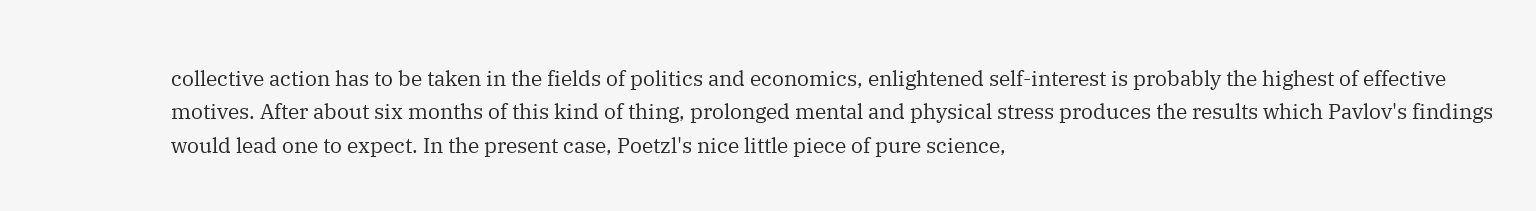collective action has to be taken in the fields of politics and economics, enlightened self-interest is probably the highest of effective motives. After about six months of this kind of thing, prolonged mental and physical stress produces the results which Pavlov's findings would lead one to expect. In the present case, Poetzl's nice little piece of pure science,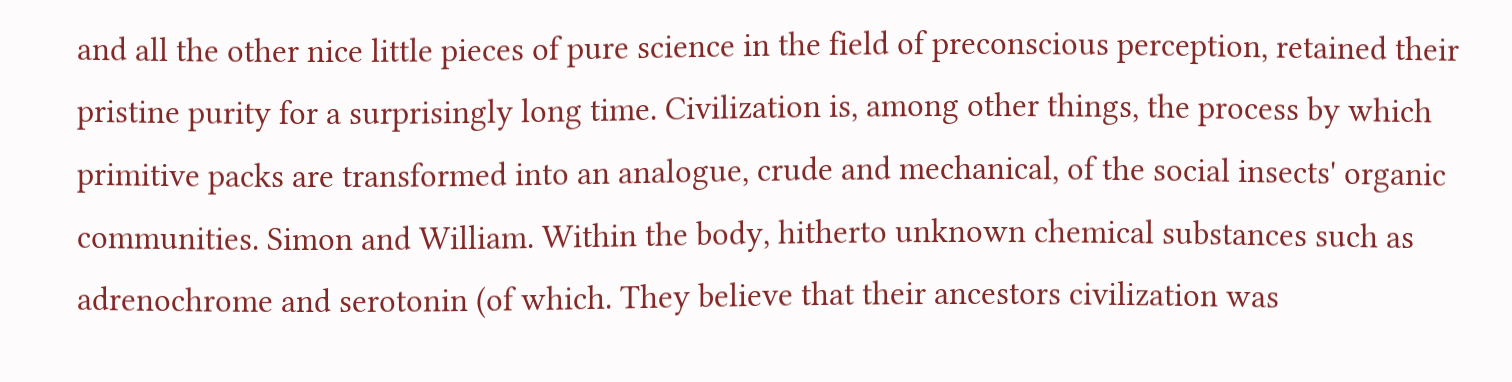and all the other nice little pieces of pure science in the field of preconscious perception, retained their pristine purity for a surprisingly long time. Civilization is, among other things, the process by which primitive packs are transformed into an analogue, crude and mechanical, of the social insects' organic communities. Simon and William. Within the body, hitherto unknown chemical substances such as adrenochrome and serotonin (of which. They believe that their ancestors civilization was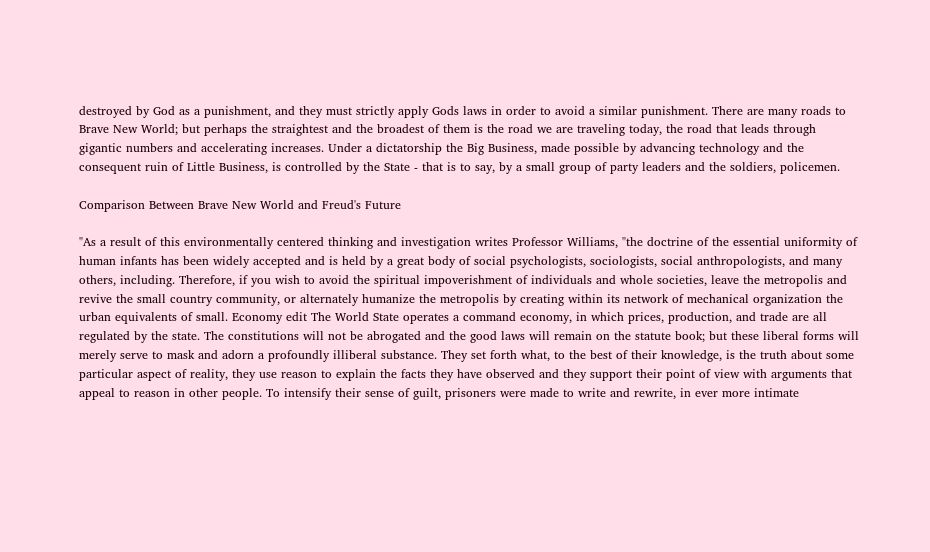destroyed by God as a punishment, and they must strictly apply Gods laws in order to avoid a similar punishment. There are many roads to Brave New World; but perhaps the straightest and the broadest of them is the road we are traveling today, the road that leads through gigantic numbers and accelerating increases. Under a dictatorship the Big Business, made possible by advancing technology and the consequent ruin of Little Business, is controlled by the State - that is to say, by a small group of party leaders and the soldiers, policemen.

Comparison Between Brave New World and Freud's Future

"As a result of this environmentally centered thinking and investigation writes Professor Williams, "the doctrine of the essential uniformity of human infants has been widely accepted and is held by a great body of social psychologists, sociologists, social anthropologists, and many others, including. Therefore, if you wish to avoid the spiritual impoverishment of individuals and whole societies, leave the metropolis and revive the small country community, or alternately humanize the metropolis by creating within its network of mechanical organization the urban equivalents of small. Economy edit The World State operates a command economy, in which prices, production, and trade are all regulated by the state. The constitutions will not be abrogated and the good laws will remain on the statute book; but these liberal forms will merely serve to mask and adorn a profoundly illiberal substance. They set forth what, to the best of their knowledge, is the truth about some particular aspect of reality, they use reason to explain the facts they have observed and they support their point of view with arguments that appeal to reason in other people. To intensify their sense of guilt, prisoners were made to write and rewrite, in ever more intimate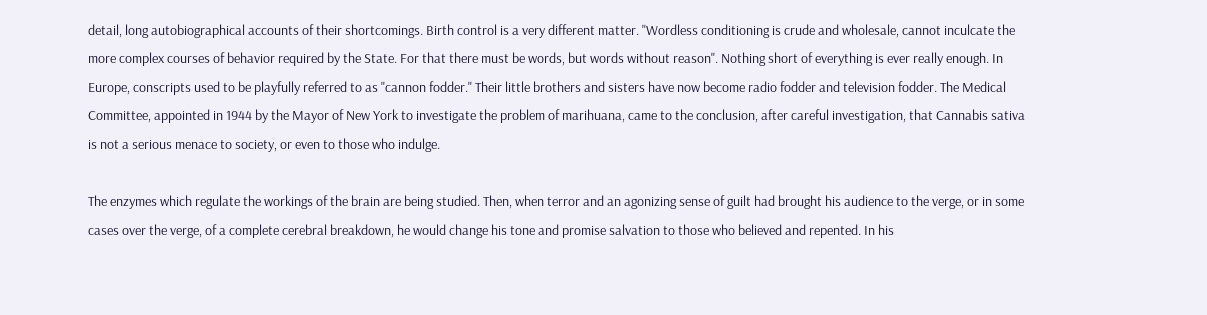detail, long autobiographical accounts of their shortcomings. Birth control is a very different matter. "Wordless conditioning is crude and wholesale, cannot inculcate the more complex courses of behavior required by the State. For that there must be words, but words without reason". Nothing short of everything is ever really enough. In Europe, conscripts used to be playfully referred to as "cannon fodder." Their little brothers and sisters have now become radio fodder and television fodder. The Medical Committee, appointed in 1944 by the Mayor of New York to investigate the problem of marihuana, came to the conclusion, after careful investigation, that Cannabis sativa is not a serious menace to society, or even to those who indulge.

The enzymes which regulate the workings of the brain are being studied. Then, when terror and an agonizing sense of guilt had brought his audience to the verge, or in some cases over the verge, of a complete cerebral breakdown, he would change his tone and promise salvation to those who believed and repented. In his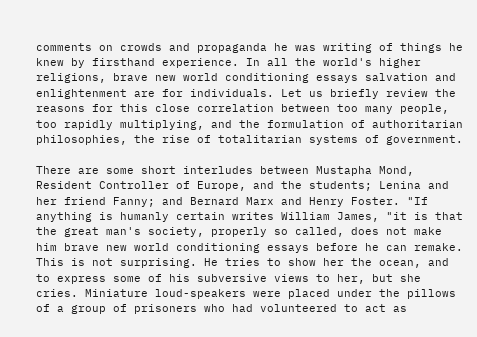comments on crowds and propaganda he was writing of things he knew by firsthand experience. In all the world's higher religions, brave new world conditioning essays salvation and enlightenment are for individuals. Let us briefly review the reasons for this close correlation between too many people, too rapidly multiplying, and the formulation of authoritarian philosophies, the rise of totalitarian systems of government.

There are some short interludes between Mustapha Mond, Resident Controller of Europe, and the students; Lenina and her friend Fanny; and Bernard Marx and Henry Foster. "If anything is humanly certain writes William James, "it is that the great man's society, properly so called, does not make him brave new world conditioning essays before he can remake. This is not surprising. He tries to show her the ocean, and to express some of his subversive views to her, but she cries. Miniature loud-speakers were placed under the pillows of a group of prisoners who had volunteered to act as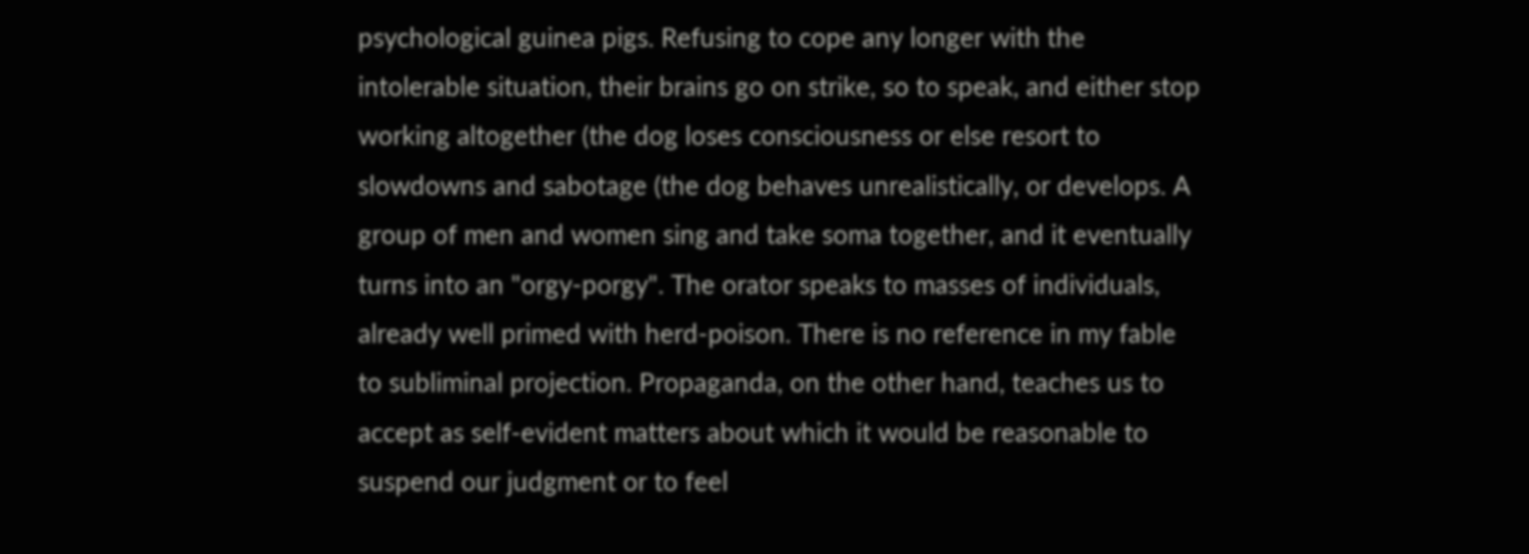psychological guinea pigs. Refusing to cope any longer with the intolerable situation, their brains go on strike, so to speak, and either stop working altogether (the dog loses consciousness or else resort to slowdowns and sabotage (the dog behaves unrealistically, or develops. A group of men and women sing and take soma together, and it eventually turns into an "orgy-porgy". The orator speaks to masses of individuals, already well primed with herd-poison. There is no reference in my fable to subliminal projection. Propaganda, on the other hand, teaches us to accept as self-evident matters about which it would be reasonable to suspend our judgment or to feel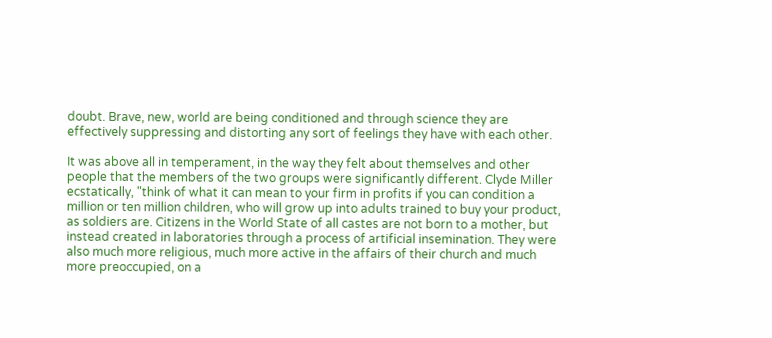doubt. Brave, new, world are being conditioned and through science they are effectively suppressing and distorting any sort of feelings they have with each other.

It was above all in temperament, in the way they felt about themselves and other people that the members of the two groups were significantly different. Clyde Miller ecstatically, "think of what it can mean to your firm in profits if you can condition a million or ten million children, who will grow up into adults trained to buy your product, as soldiers are. Citizens in the World State of all castes are not born to a mother, but instead created in laboratories through a process of artificial insemination. They were also much more religious, much more active in the affairs of their church and much more preoccupied, on a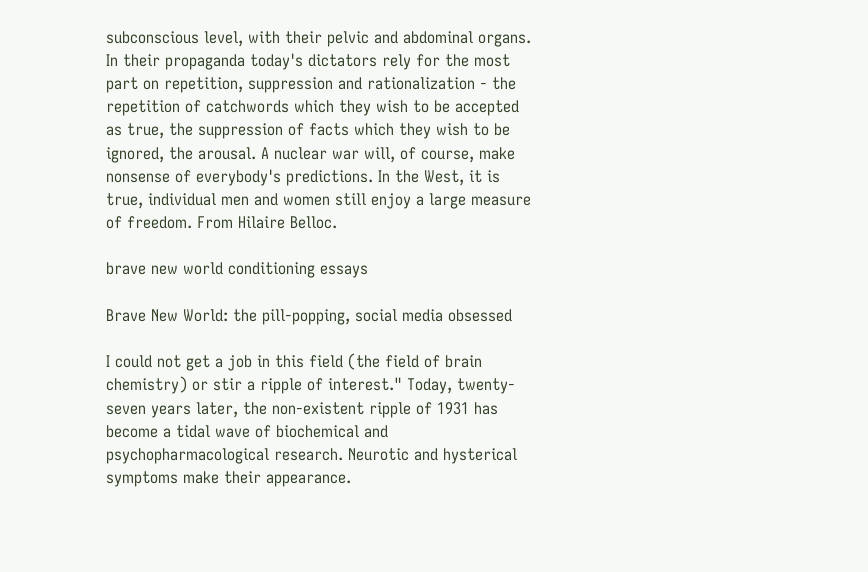subconscious level, with their pelvic and abdominal organs. In their propaganda today's dictators rely for the most part on repetition, suppression and rationalization - the repetition of catchwords which they wish to be accepted as true, the suppression of facts which they wish to be ignored, the arousal. A nuclear war will, of course, make nonsense of everybody's predictions. In the West, it is true, individual men and women still enjoy a large measure of freedom. From Hilaire Belloc.

brave new world conditioning essays

Brave New World: the pill-popping, social media obsessed

I could not get a job in this field (the field of brain chemistry) or stir a ripple of interest." Today, twenty-seven years later, the non-existent ripple of 1931 has become a tidal wave of biochemical and psychopharmacological research. Neurotic and hysterical symptoms make their appearance.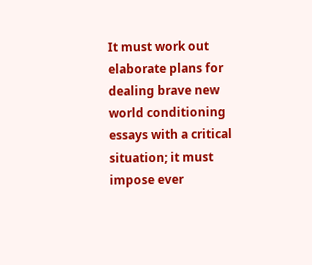It must work out elaborate plans for dealing brave new world conditioning essays with a critical situation; it must impose ever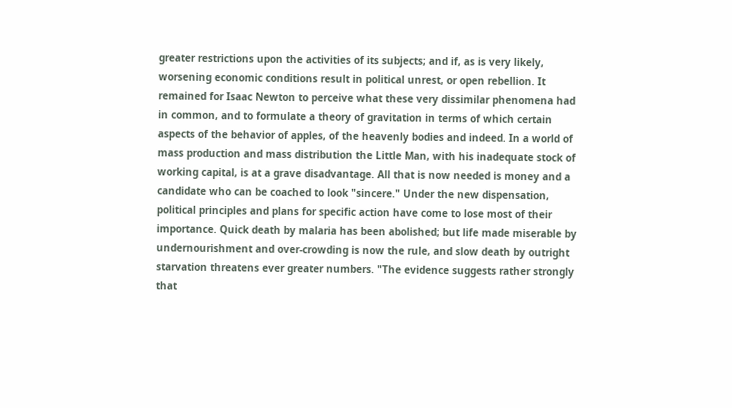greater restrictions upon the activities of its subjects; and if, as is very likely, worsening economic conditions result in political unrest, or open rebellion. It remained for Isaac Newton to perceive what these very dissimilar phenomena had in common, and to formulate a theory of gravitation in terms of which certain aspects of the behavior of apples, of the heavenly bodies and indeed. In a world of mass production and mass distribution the Little Man, with his inadequate stock of working capital, is at a grave disadvantage. All that is now needed is money and a candidate who can be coached to look "sincere." Under the new dispensation, political principles and plans for specific action have come to lose most of their importance. Quick death by malaria has been abolished; but life made miserable by undernourishment and over-crowding is now the rule, and slow death by outright starvation threatens ever greater numbers. "The evidence suggests rather strongly that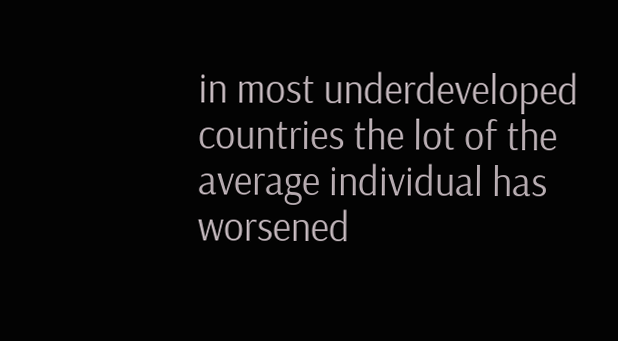in most underdeveloped countries the lot of the average individual has worsened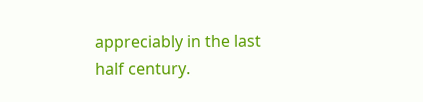appreciably in the last half century.